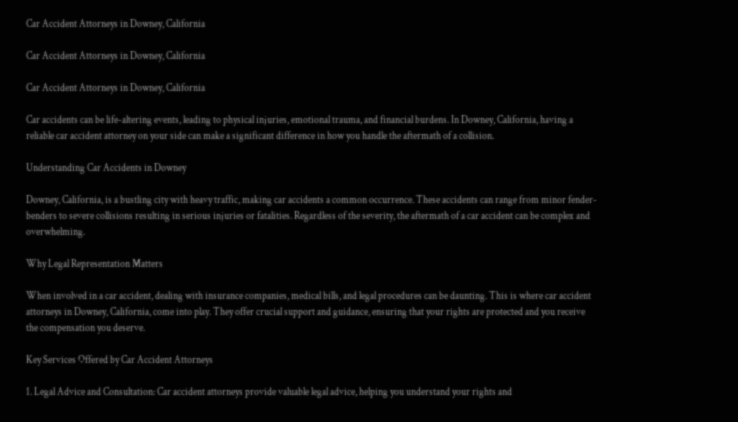Car Accident Attorneys in Downey, California

Car Accident Attorneys in Downey, California

Car Accident Attorneys in Downey, California

Car accidents can be life-altering events, leading to physical injuries, emotional trauma, and financial burdens. In Downey, California, having a reliable car accident attorney on your side can make a significant difference in how you handle the aftermath of a collision.

Understanding Car Accidents in Downey

Downey, California, is a bustling city with heavy traffic, making car accidents a common occurrence. These accidents can range from minor fender-benders to severe collisions resulting in serious injuries or fatalities. Regardless of the severity, the aftermath of a car accident can be complex and overwhelming.

Why Legal Representation Matters

When involved in a car accident, dealing with insurance companies, medical bills, and legal procedures can be daunting. This is where car accident attorneys in Downey, California, come into play. They offer crucial support and guidance, ensuring that your rights are protected and you receive the compensation you deserve.

Key Services Offered by Car Accident Attorneys

1. Legal Advice and Consultation: Car accident attorneys provide valuable legal advice, helping you understand your rights and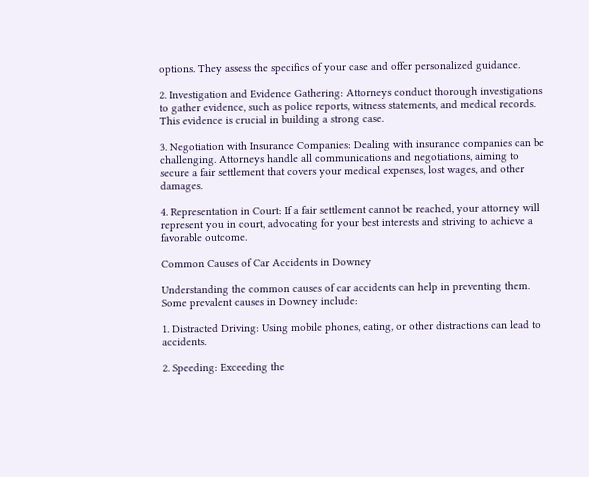options. They assess the specifics of your case and offer personalized guidance.

2. Investigation and Evidence Gathering: Attorneys conduct thorough investigations to gather evidence, such as police reports, witness statements, and medical records. This evidence is crucial in building a strong case.

3. Negotiation with Insurance Companies: Dealing with insurance companies can be challenging. Attorneys handle all communications and negotiations, aiming to secure a fair settlement that covers your medical expenses, lost wages, and other damages.

4. Representation in Court: If a fair settlement cannot be reached, your attorney will represent you in court, advocating for your best interests and striving to achieve a favorable outcome.

Common Causes of Car Accidents in Downey

Understanding the common causes of car accidents can help in preventing them. Some prevalent causes in Downey include:

1. Distracted Driving: Using mobile phones, eating, or other distractions can lead to accidents.

2. Speeding: Exceeding the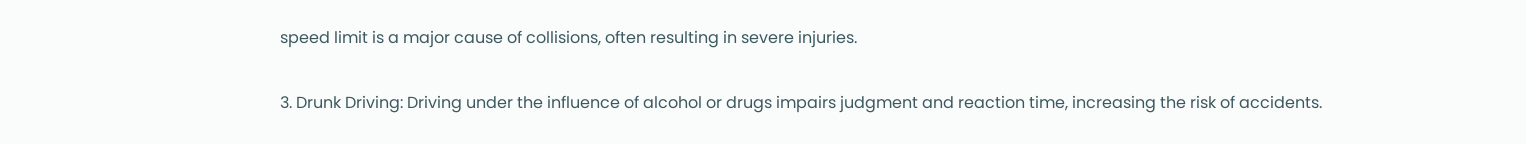speed limit is a major cause of collisions, often resulting in severe injuries.

3. Drunk Driving: Driving under the influence of alcohol or drugs impairs judgment and reaction time, increasing the risk of accidents.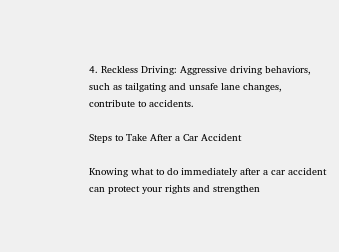4. Reckless Driving: Aggressive driving behaviors, such as tailgating and unsafe lane changes, contribute to accidents.

Steps to Take After a Car Accident

Knowing what to do immediately after a car accident can protect your rights and strengthen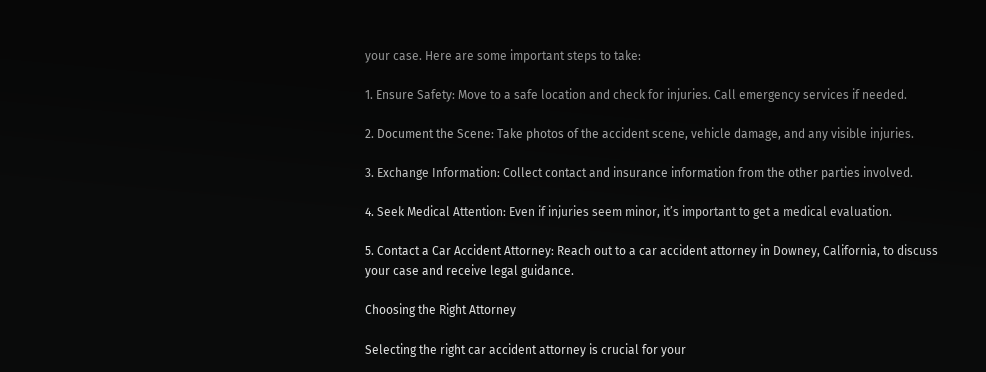your case. Here are some important steps to take:

1. Ensure Safety: Move to a safe location and check for injuries. Call emergency services if needed.

2. Document the Scene: Take photos of the accident scene, vehicle damage, and any visible injuries.

3. Exchange Information: Collect contact and insurance information from the other parties involved.

4. Seek Medical Attention: Even if injuries seem minor, it’s important to get a medical evaluation.

5. Contact a Car Accident Attorney: Reach out to a car accident attorney in Downey, California, to discuss your case and receive legal guidance.

Choosing the Right Attorney

Selecting the right car accident attorney is crucial for your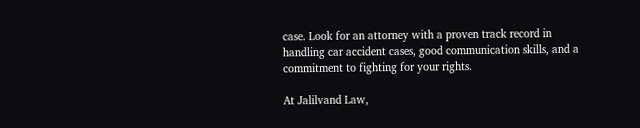case. Look for an attorney with a proven track record in handling car accident cases, good communication skills, and a commitment to fighting for your rights.

At Jalilvand Law,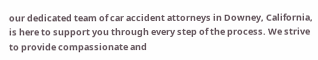our dedicated team of car accident attorneys in Downey, California, is here to support you through every step of the process. We strive to provide compassionate and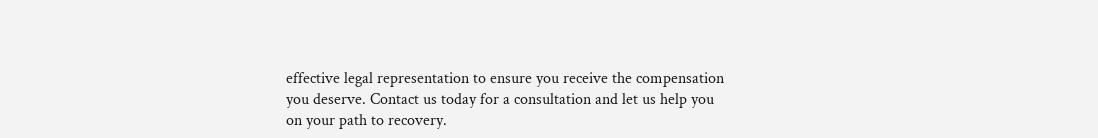effective legal representation to ensure you receive the compensation you deserve. Contact us today for a consultation and let us help you on your path to recovery.